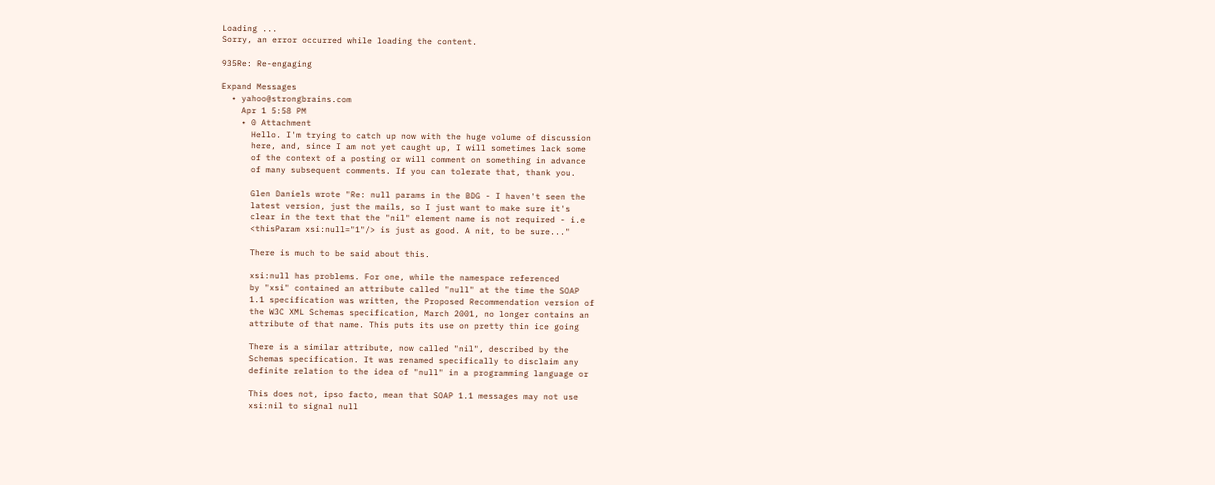Loading ...
Sorry, an error occurred while loading the content.

935Re: Re-engaging

Expand Messages
  • yahoo@strongbrains.com
    Apr 1 5:58 PM
    • 0 Attachment
      Hello. I'm trying to catch up now with the huge volume of discussion
      here, and, since I am not yet caught up, I will sometimes lack some
      of the context of a posting or will comment on something in advance
      of many subsequent comments. If you can tolerate that, thank you.

      Glen Daniels wrote "Re: null params in the BDG - I haven't seen the
      latest version, just the mails, so I just want to make sure it's
      clear in the text that the "nil" element name is not required - i.e
      <thisParam xsi:null="1"/> is just as good. A nit, to be sure..."

      There is much to be said about this.

      xsi:null has problems. For one, while the namespace referenced
      by "xsi" contained an attribute called "null" at the time the SOAP
      1.1 specification was written, the Proposed Recommendation version of
      the W3C XML Schemas specification, March 2001, no longer contains an
      attribute of that name. This puts its use on pretty thin ice going

      There is a similar attribute, now called "nil", described by the
      Schemas specification. It was renamed specifically to disclaim any
      definite relation to the idea of "null" in a programming language or

      This does not, ipso facto, mean that SOAP 1.1 messages may not use
      xsi:nil to signal null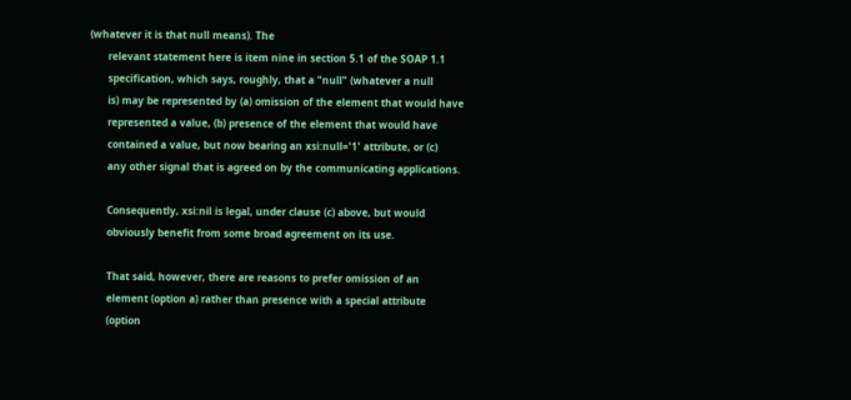(whatever it is that null means). The
      relevant statement here is item nine in section 5.1 of the SOAP 1.1
      specification, which says, roughly, that a "null" (whatever a null
      is) may be represented by (a) omission of the element that would have
      represented a value, (b) presence of the element that would have
      contained a value, but now bearing an xsi:null='1' attribute, or (c)
      any other signal that is agreed on by the communicating applications.

      Consequently, xsi:nil is legal, under clause (c) above, but would
      obviously benefit from some broad agreement on its use.

      That said, however, there are reasons to prefer omission of an
      element (option a) rather than presence with a special attribute
      (option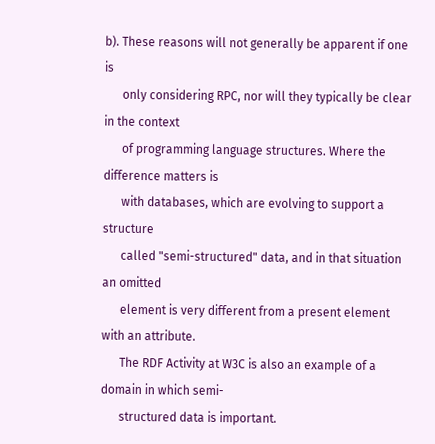b). These reasons will not generally be apparent if one is
      only considering RPC, nor will they typically be clear in the context
      of programming language structures. Where the difference matters is
      with databases, which are evolving to support a structure
      called "semi-structured" data, and in that situation an omitted
      element is very different from a present element with an attribute.
      The RDF Activity at W3C is also an example of a domain in which semi-
      structured data is important.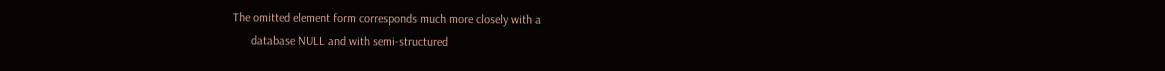The omitted element form corresponds much more closely with a
      database NULL and with semi-structured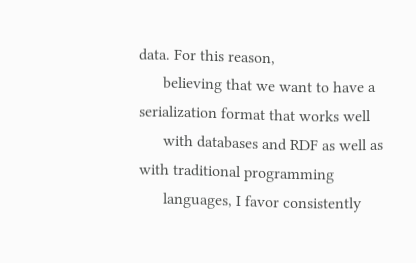data. For this reason,
      believing that we want to have a serialization format that works well
      with databases and RDF as well as with traditional programming
      languages, I favor consistently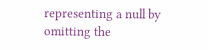representing a null by omitting the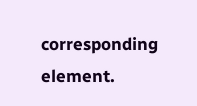corresponding element.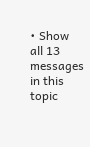• Show all 13 messages in this topic